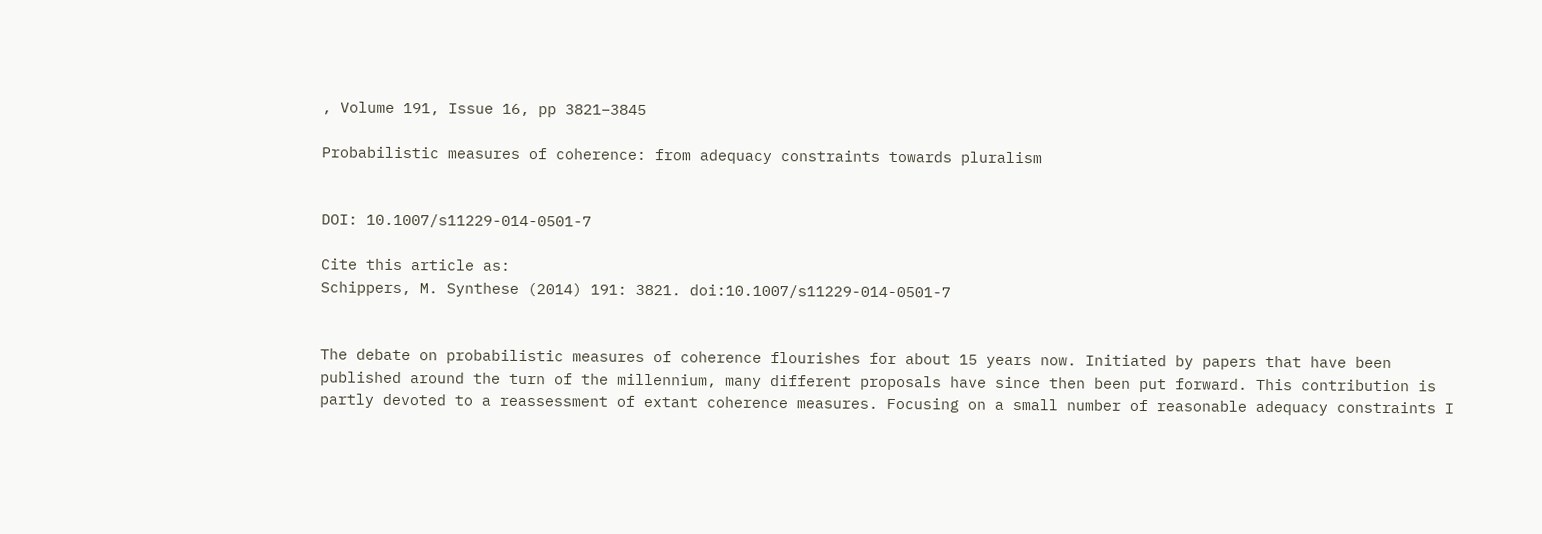, Volume 191, Issue 16, pp 3821–3845

Probabilistic measures of coherence: from adequacy constraints towards pluralism


DOI: 10.1007/s11229-014-0501-7

Cite this article as:
Schippers, M. Synthese (2014) 191: 3821. doi:10.1007/s11229-014-0501-7


The debate on probabilistic measures of coherence flourishes for about 15 years now. Initiated by papers that have been published around the turn of the millennium, many different proposals have since then been put forward. This contribution is partly devoted to a reassessment of extant coherence measures. Focusing on a small number of reasonable adequacy constraints I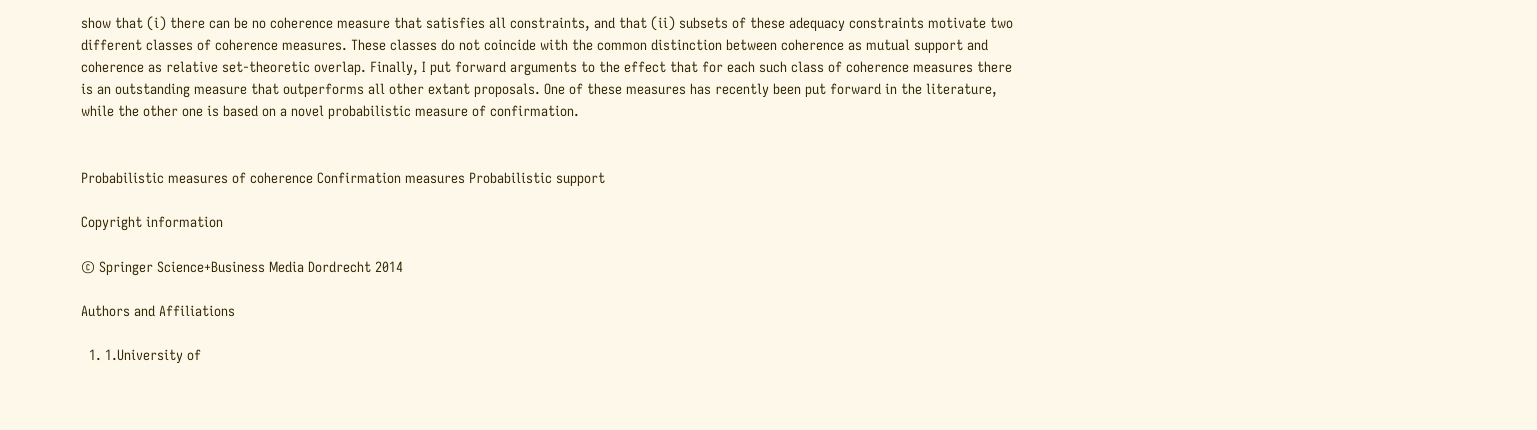show that (i) there can be no coherence measure that satisfies all constraints, and that (ii) subsets of these adequacy constraints motivate two different classes of coherence measures. These classes do not coincide with the common distinction between coherence as mutual support and coherence as relative set-theoretic overlap. Finally, I put forward arguments to the effect that for each such class of coherence measures there is an outstanding measure that outperforms all other extant proposals. One of these measures has recently been put forward in the literature, while the other one is based on a novel probabilistic measure of confirmation.


Probabilistic measures of coherence Confirmation measures Probabilistic support

Copyright information

© Springer Science+Business Media Dordrecht 2014

Authors and Affiliations

  1. 1.University of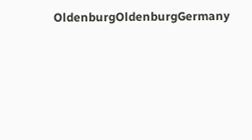OldenburgOldenburgGermany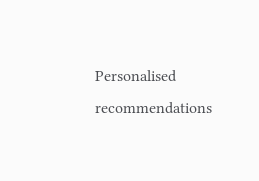Personalised recommendations